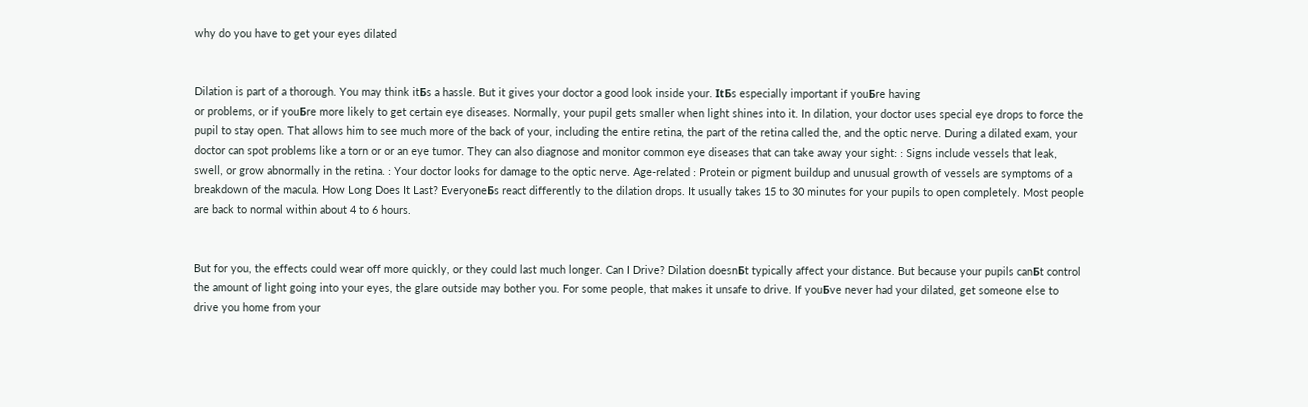why do you have to get your eyes dilated


Dilation is part of a thorough. You may think itБs a hassle. But it gives your doctor a good look inside your. ItБs especially important if youБre having
or problems, or if youБre more likely to get certain eye diseases. Normally, your pupil gets smaller when light shines into it. In dilation, your doctor uses special eye drops to force the pupil to stay open. That allows him to see much more of the back of your, including the entire retina, the part of the retina called the, and the optic nerve. During a dilated exam, your doctor can spot problems like a torn or or an eye tumor. They can also diagnose and monitor common eye diseases that can take away your sight: : Signs include vessels that leak, swell, or grow abnormally in the retina. : Your doctor looks for damage to the optic nerve. Age-related : Protein or pigment buildup and unusual growth of vessels are symptoms of a breakdown of the macula. How Long Does It Last? EveryoneБs react differently to the dilation drops. It usually takes 15 to 30 minutes for your pupils to open completely. Most people are back to normal within about 4 to 6 hours.


But for you, the effects could wear off more quickly, or they could last much longer. Can I Drive? Dilation doesnБt typically affect your distance. But because your pupils canБt control the amount of light going into your eyes, the glare outside may bother you. For some people, that makes it unsafe to drive. If youБve never had your dilated, get someone else to drive you home from your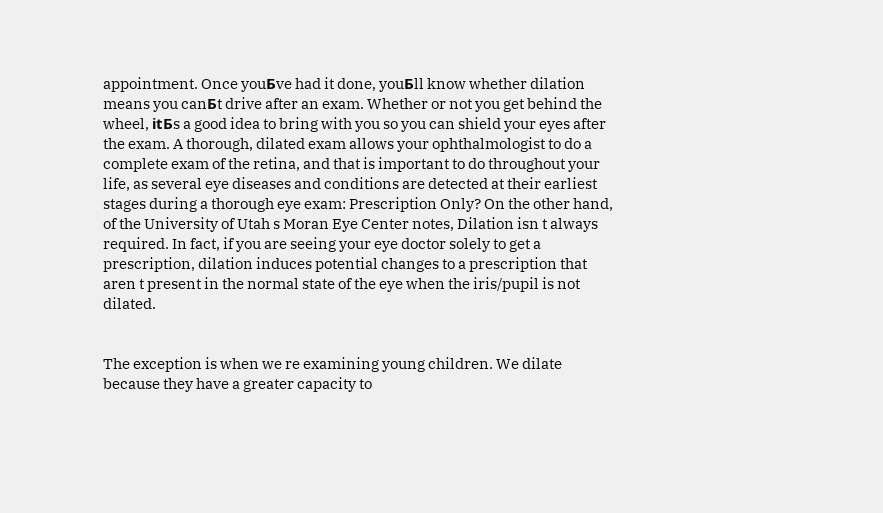appointment. Once youБve had it done, youБll know whether dilation means you canБt drive after an exam. Whether or not you get behind the wheel, itБs a good idea to bring with you so you can shield your eyes after the exam. A thorough, dilated exam allows your ophthalmologist to do a complete exam of the retina, and that is important to do throughout your life, as several eye diseases and conditions are detected at their earliest stages during a thorough eye exam: Prescription Only? On the other hand, of the University of Utah s Moran Eye Center notes, Dilation isn t always required. In fact, if you are seeing your eye doctor solely to get a prescription, dilation induces potential changes to a prescription that aren t present in the normal state of the eye when the iris/pupil is not dilated.


The exception is when we re examining young children. We dilate because they have a greater capacity to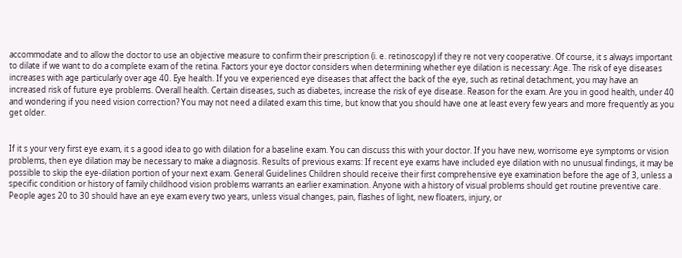accommodate and to allow the doctor to use an objective measure to confirm their prescription (i. e. retinoscopy) if they re not very cooperative. Of course, it s always important to dilate if we want to do a complete exam of the retina. Factors your eye doctor considers when determining whether eye dilation is necessary: Age. The risk of eye diseases increases with age particularly over age 40. Eye health. If you ve experienced eye diseases that affect the back of the eye, such as retinal detachment, you may have an increased risk of future eye problems. Overall health. Certain diseases, such as diabetes, increase the risk of eye disease. Reason for the exam. Are you in good health, under 40 and wondering if you need vision correction? You may not need a dilated exam this time, but know that you should have one at least every few years and more frequently as you get older.


If it s your very first eye exam, it s a good idea to go with dilation for a baseline exam. You can discuss this with your doctor. If you have new, worrisome eye symptoms or vision problems, then eye dilation may be necessary to make a diagnosis. Results of previous exams: If recent eye exams have included eye dilation with no unusual findings, it may be possible to skip the eye-dilation portion of your next exam. General Guidelines Children should receive their first comprehensive eye examination before the age of 3, unless a specific condition or history of family childhood vision problems warrants an earlier examination. Anyone with a history of visual problems should get routine preventive care. People ages 20 to 30 should have an eye exam every two years, unless visual changes, pain, flashes of light, new floaters, injury, or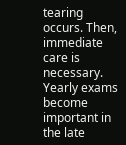tearing occurs. Then, immediate care is necessary. Yearly exams become important in the late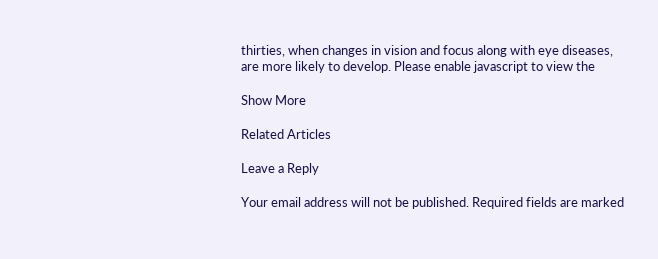thirties, when changes in vision and focus along with eye diseases, are more likely to develop. Please enable javascript to view the

Show More

Related Articles

Leave a Reply

Your email address will not be published. Required fields are marked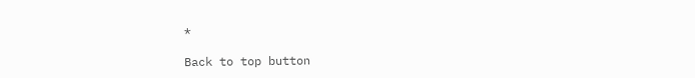*

Back to top button